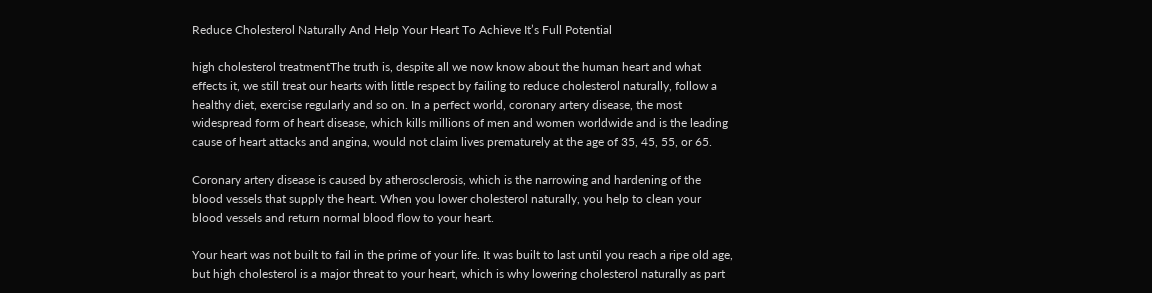Reduce Cholesterol Naturally And Help Your Heart To Achieve It’s Full Potential

high cholesterol treatmentThe truth is, despite all we now know about the human heart and what effects it, we still treat our hearts with little respect by failing to reduce cholesterol naturally, follow a healthy diet, exercise regularly and so on. In a perfect world, coronary artery disease, the most widespread form of heart disease, which kills millions of men and women worldwide and is the leading cause of heart attacks and angina, would not claim lives prematurely at the age of 35, 45, 55, or 65.

Coronary artery disease is caused by atherosclerosis, which is the narrowing and hardening of the blood vessels that supply the heart. When you lower cholesterol naturally, you help to clean your blood vessels and return normal blood flow to your heart.

Your heart was not built to fail in the prime of your life. It was built to last until you reach a ripe old age, but high cholesterol is a major threat to your heart, which is why lowering cholesterol naturally as part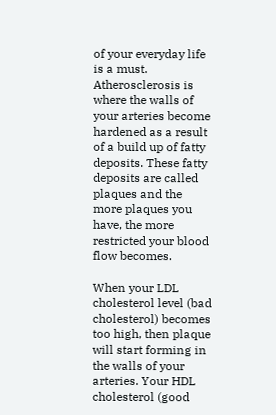of your everyday life is a must. Atherosclerosis is where the walls of your arteries become hardened as a result of a build up of fatty deposits. These fatty deposits are called plaques and the more plaques you have, the more restricted your blood flow becomes.

When your LDL cholesterol level (bad cholesterol) becomes too high, then plaque will start forming in the walls of your arteries. Your HDL cholesterol (good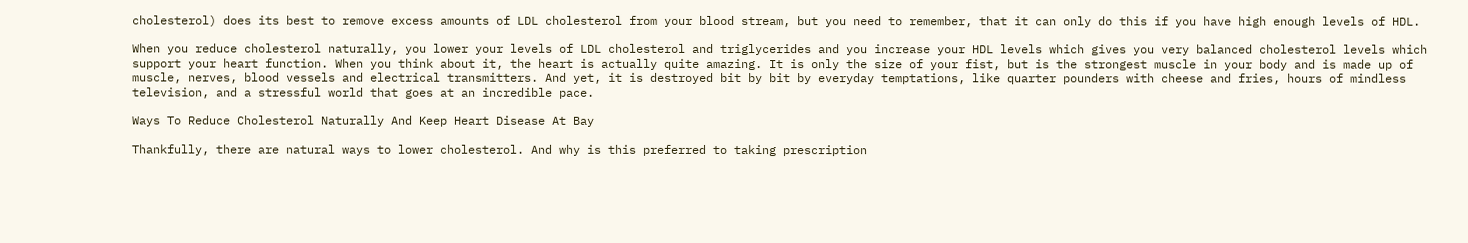cholesterol) does its best to remove excess amounts of LDL cholesterol from your blood stream, but you need to remember, that it can only do this if you have high enough levels of HDL.

When you reduce cholesterol naturally, you lower your levels of LDL cholesterol and triglycerides and you increase your HDL levels which gives you very balanced cholesterol levels which support your heart function. When you think about it, the heart is actually quite amazing. It is only the size of your fist, but is the strongest muscle in your body and is made up of muscle, nerves, blood vessels and electrical transmitters. And yet, it is destroyed bit by bit by everyday temptations, like quarter pounders with cheese and fries, hours of mindless television, and a stressful world that goes at an incredible pace.

Ways To Reduce Cholesterol Naturally And Keep Heart Disease At Bay

Thankfully, there are natural ways to lower cholesterol. And why is this preferred to taking prescription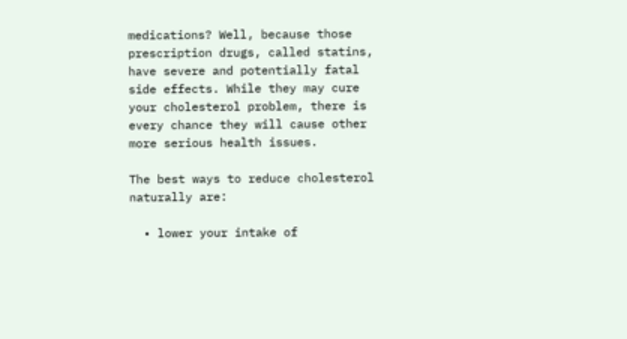medications? Well, because those prescription drugs, called statins, have severe and potentially fatal side effects. While they may cure your cholesterol problem, there is every chance they will cause other more serious health issues.

The best ways to reduce cholesterol naturally are:

  • lower your intake of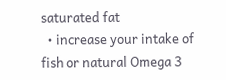saturated fat
  • increase your intake of fish or natural Omega 3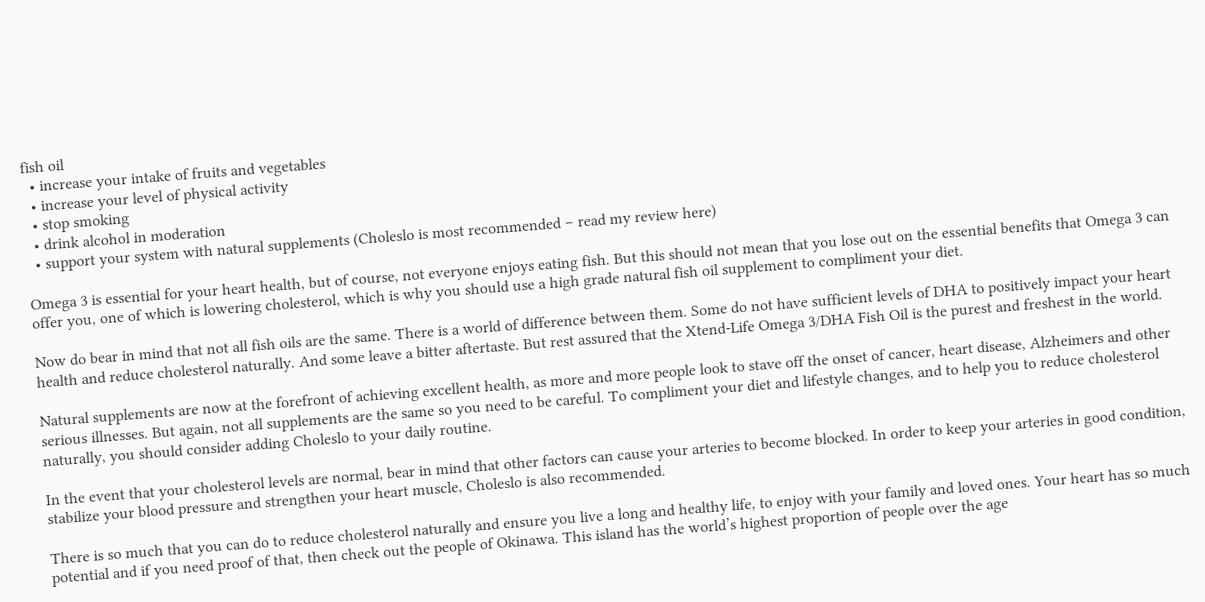fish oil
  • increase your intake of fruits and vegetables
  • increase your level of physical activity
  • stop smoking
  • drink alcohol in moderation
  • support your system with natural supplements (Choleslo is most recommended – read my review here)

Omega 3 is essential for your heart health, but of course, not everyone enjoys eating fish. But this should not mean that you lose out on the essential benefits that Omega 3 can offer you, one of which is lowering cholesterol, which is why you should use a high grade natural fish oil supplement to compliment your diet.

Now do bear in mind that not all fish oils are the same. There is a world of difference between them. Some do not have sufficient levels of DHA to positively impact your heart health and reduce cholesterol naturally. And some leave a bitter aftertaste. But rest assured that the Xtend-Life Omega 3/DHA Fish Oil is the purest and freshest in the world.

Natural supplements are now at the forefront of achieving excellent health, as more and more people look to stave off the onset of cancer, heart disease, Alzheimers and other serious illnesses. But again, not all supplements are the same so you need to be careful. To compliment your diet and lifestyle changes, and to help you to reduce cholesterol naturally, you should consider adding Choleslo to your daily routine.

In the event that your cholesterol levels are normal, bear in mind that other factors can cause your arteries to become blocked. In order to keep your arteries in good condition, stabilize your blood pressure and strengthen your heart muscle, Choleslo is also recommended.

There is so much that you can do to reduce cholesterol naturally and ensure you live a long and healthy life, to enjoy with your family and loved ones. Your heart has so much potential and if you need proof of that, then check out the people of Okinawa. This island has the world’s highest proportion of people over the age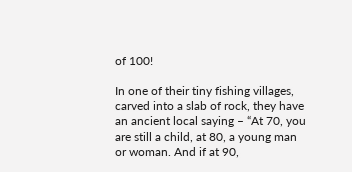of 100!

In one of their tiny fishing villages, carved into a slab of rock, they have an ancient local saying – “At 70, you are still a child, at 80, a young man or woman. And if at 90,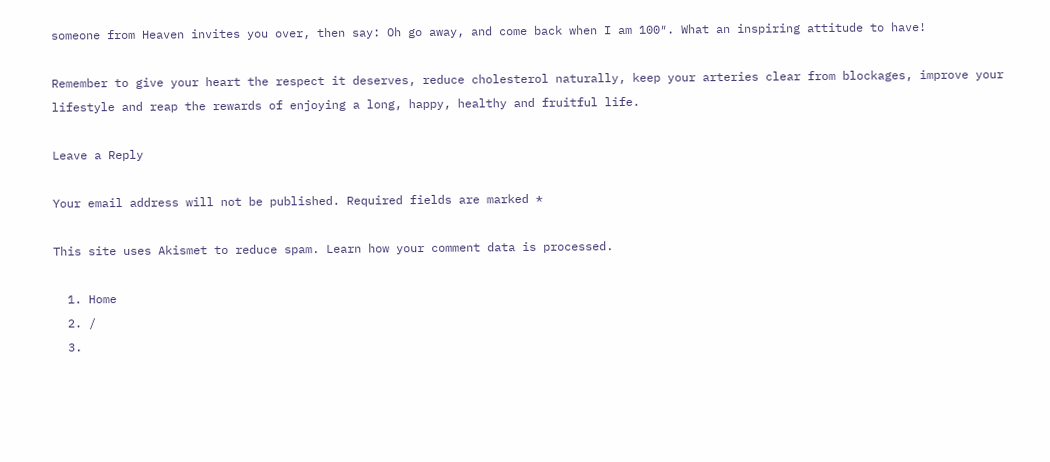someone from Heaven invites you over, then say: Oh go away, and come back when I am 100″. What an inspiring attitude to have!

Remember to give your heart the respect it deserves, reduce cholesterol naturally, keep your arteries clear from blockages, improve your lifestyle and reap the rewards of enjoying a long, happy, healthy and fruitful life.

Leave a Reply

Your email address will not be published. Required fields are marked *

This site uses Akismet to reduce spam. Learn how your comment data is processed.

  1. Home
  2. /
  3.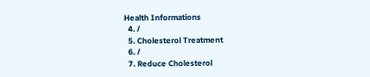Health Informations
  4. /
  5. Cholesterol Treatment
  6. /
  7. Reduce Cholesterol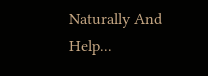Naturally And Help...